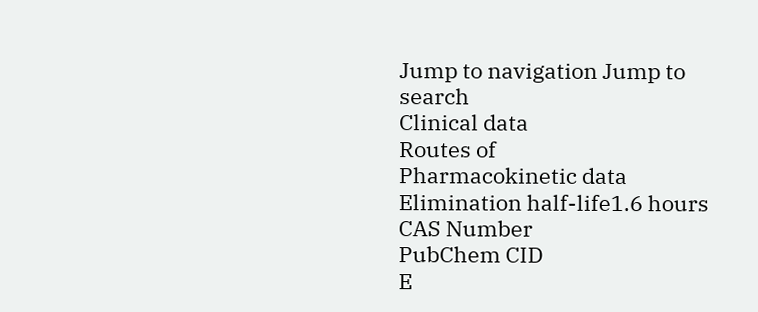Jump to navigation Jump to search
Clinical data
Routes of
Pharmacokinetic data
Elimination half-life1.6 hours
CAS Number
PubChem CID
E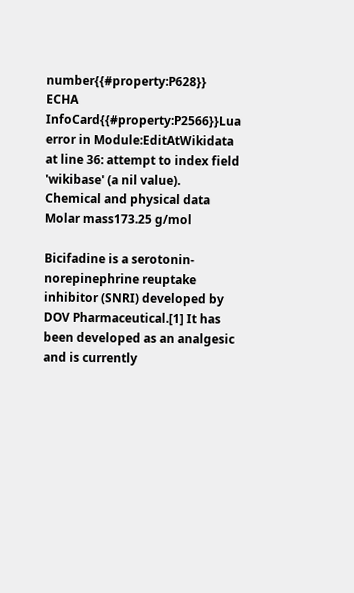number{{#property:P628}}
ECHA InfoCard{{#property:P2566}}Lua error in Module:EditAtWikidata at line 36: attempt to index field 'wikibase' (a nil value).
Chemical and physical data
Molar mass173.25 g/mol

Bicifadine is a serotonin-norepinephrine reuptake inhibitor (SNRI) developed by DOV Pharmaceutical.[1] It has been developed as an analgesic and is currently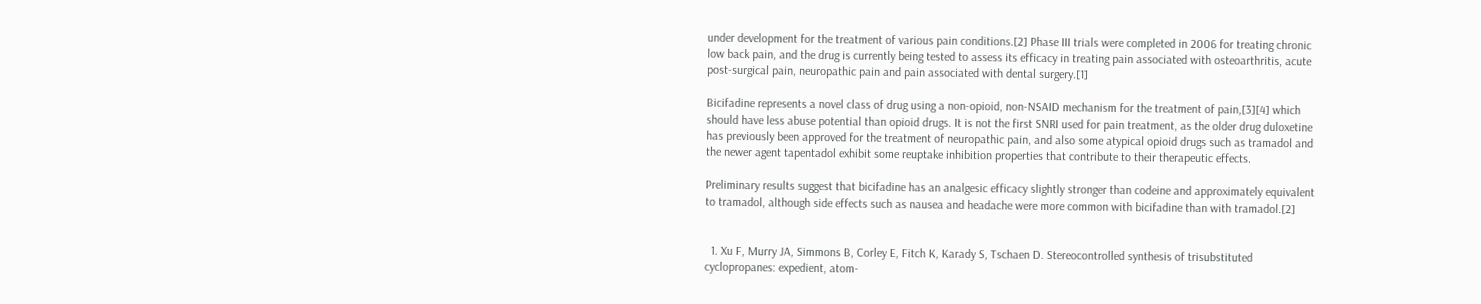under development for the treatment of various pain conditions.[2] Phase III trials were completed in 2006 for treating chronic low back pain, and the drug is currently being tested to assess its efficacy in treating pain associated with osteoarthritis, acute post-surgical pain, neuropathic pain and pain associated with dental surgery.[1]

Bicifadine represents a novel class of drug using a non-opioid, non-NSAID mechanism for the treatment of pain,[3][4] which should have less abuse potential than opioid drugs. It is not the first SNRI used for pain treatment, as the older drug duloxetine has previously been approved for the treatment of neuropathic pain, and also some atypical opioid drugs such as tramadol and the newer agent tapentadol exhibit some reuptake inhibition properties that contribute to their therapeutic effects.

Preliminary results suggest that bicifadine has an analgesic efficacy slightly stronger than codeine and approximately equivalent to tramadol, although side effects such as nausea and headache were more common with bicifadine than with tramadol.[2]


  1. Xu F, Murry JA, Simmons B, Corley E, Fitch K, Karady S, Tschaen D. Stereocontrolled synthesis of trisubstituted cyclopropanes: expedient, atom-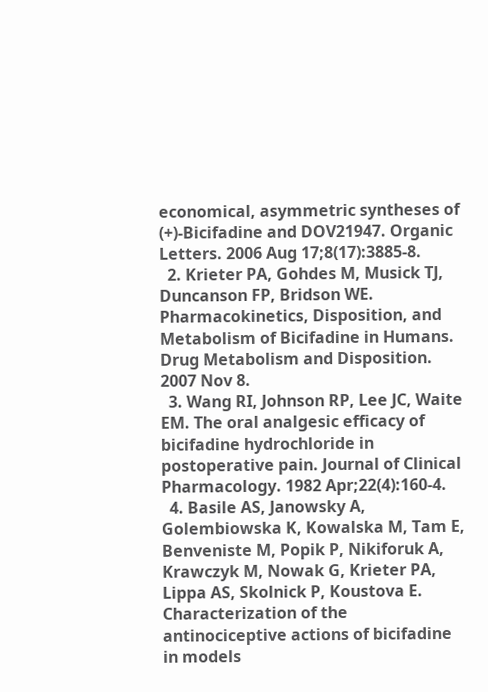economical, asymmetric syntheses of (+)-Bicifadine and DOV21947. Organic Letters. 2006 Aug 17;8(17):3885-8.
  2. Krieter PA, Gohdes M, Musick TJ, Duncanson FP, Bridson WE. Pharmacokinetics, Disposition, and Metabolism of Bicifadine in Humans. Drug Metabolism and Disposition. 2007 Nov 8.
  3. Wang RI, Johnson RP, Lee JC, Waite EM. The oral analgesic efficacy of bicifadine hydrochloride in postoperative pain. Journal of Clinical Pharmacology. 1982 Apr;22(4):160-4.
  4. Basile AS, Janowsky A, Golembiowska K, Kowalska M, Tam E, Benveniste M, Popik P, Nikiforuk A, Krawczyk M, Nowak G, Krieter PA, Lippa AS, Skolnick P, Koustova E. Characterization of the antinociceptive actions of bicifadine in models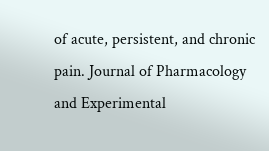of acute, persistent, and chronic pain. Journal of Pharmacology and Experimental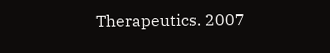Therapeutics. 2007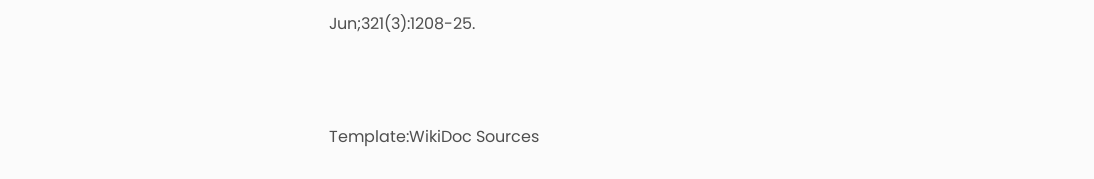Jun;321(3):1208-25.



Template:WikiDoc Sources